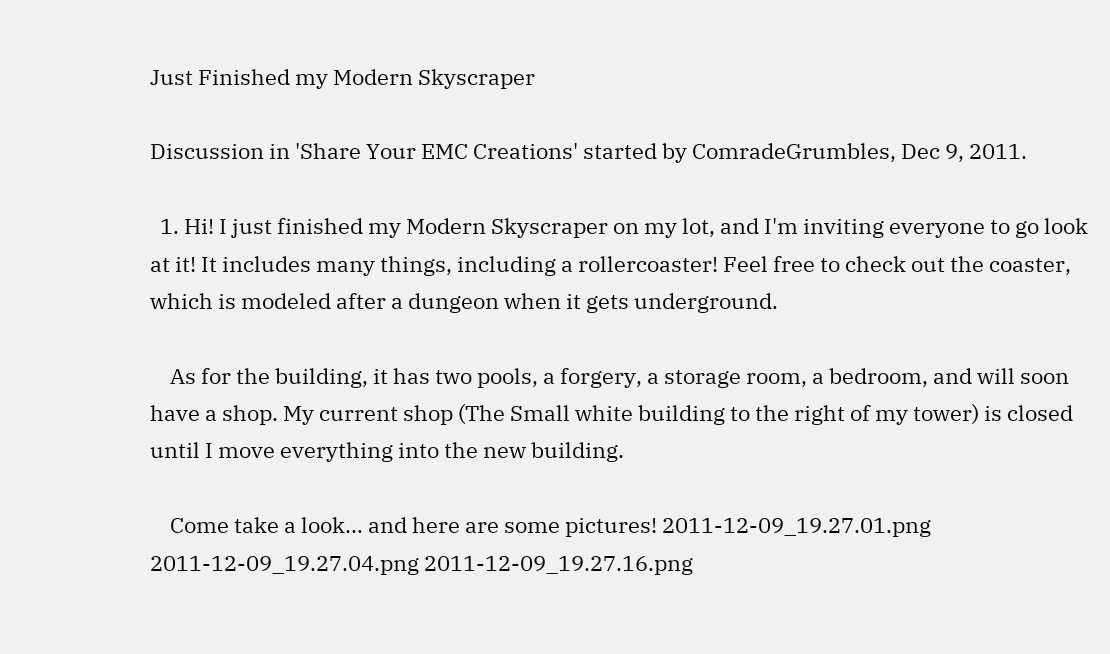Just Finished my Modern Skyscraper

Discussion in 'Share Your EMC Creations' started by ComradeGrumbles, Dec 9, 2011.

  1. Hi! I just finished my Modern Skyscraper on my lot, and I'm inviting everyone to go look at it! It includes many things, including a rollercoaster! Feel free to check out the coaster, which is modeled after a dungeon when it gets underground.

    As for the building, it has two pools, a forgery, a storage room, a bedroom, and will soon have a shop. My current shop (The Small white building to the right of my tower) is closed until I move everything into the new building.

    Come take a look... and here are some pictures! 2011-12-09_19.27.01.png 2011-12-09_19.27.04.png 2011-12-09_19.27.16.png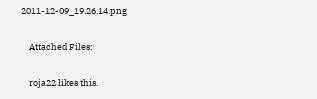2011-12-09_19.26.14.png

    Attached Files:

    roja22 likes this.